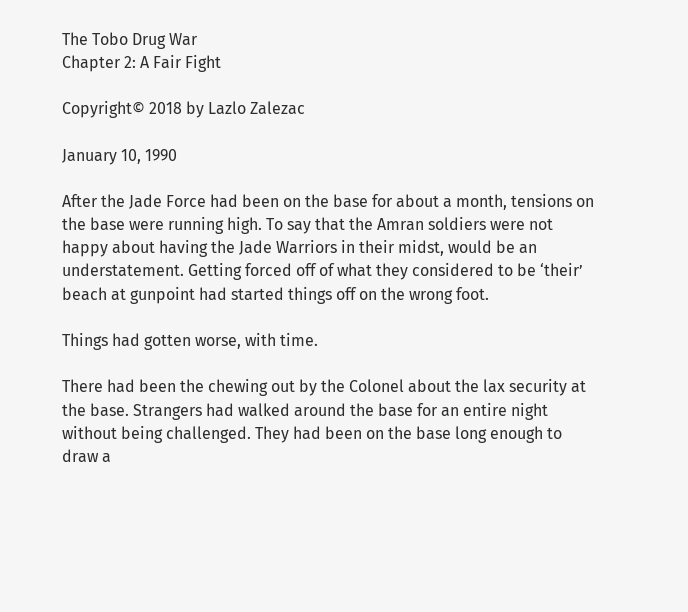The Tobo Drug War
Chapter 2: A Fair Fight

Copyright© 2018 by Lazlo Zalezac

January 10, 1990

After the Jade Force had been on the base for about a month, tensions on the base were running high. To say that the Amran soldiers were not happy about having the Jade Warriors in their midst, would be an understatement. Getting forced off of what they considered to be ‘their’ beach at gunpoint had started things off on the wrong foot.

Things had gotten worse, with time.

There had been the chewing out by the Colonel about the lax security at the base. Strangers had walked around the base for an entire night without being challenged. They had been on the base long enough to draw a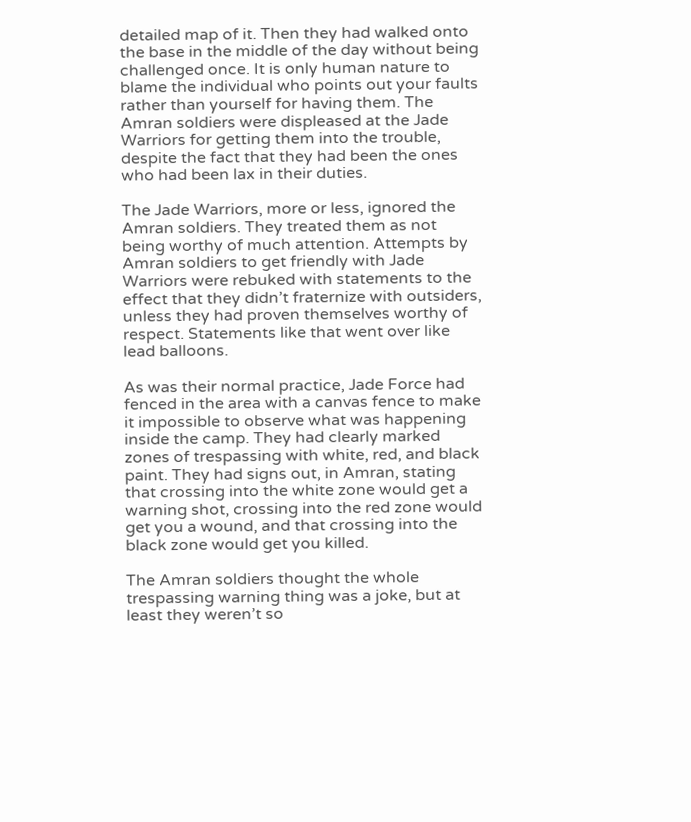detailed map of it. Then they had walked onto the base in the middle of the day without being challenged once. It is only human nature to blame the individual who points out your faults rather than yourself for having them. The Amran soldiers were displeased at the Jade Warriors for getting them into the trouble, despite the fact that they had been the ones who had been lax in their duties.

The Jade Warriors, more or less, ignored the Amran soldiers. They treated them as not being worthy of much attention. Attempts by Amran soldiers to get friendly with Jade Warriors were rebuked with statements to the effect that they didn’t fraternize with outsiders, unless they had proven themselves worthy of respect. Statements like that went over like lead balloons.

As was their normal practice, Jade Force had fenced in the area with a canvas fence to make it impossible to observe what was happening inside the camp. They had clearly marked zones of trespassing with white, red, and black paint. They had signs out, in Amran, stating that crossing into the white zone would get a warning shot, crossing into the red zone would get you a wound, and that crossing into the black zone would get you killed.

The Amran soldiers thought the whole trespassing warning thing was a joke, but at least they weren’t so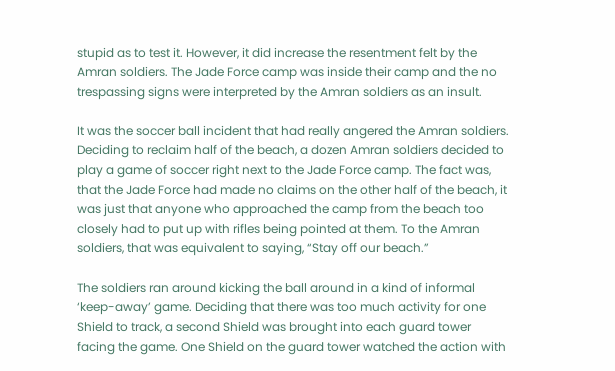stupid as to test it. However, it did increase the resentment felt by the Amran soldiers. The Jade Force camp was inside their camp and the no trespassing signs were interpreted by the Amran soldiers as an insult.

It was the soccer ball incident that had really angered the Amran soldiers. Deciding to reclaim half of the beach, a dozen Amran soldiers decided to play a game of soccer right next to the Jade Force camp. The fact was, that the Jade Force had made no claims on the other half of the beach, it was just that anyone who approached the camp from the beach too closely had to put up with rifles being pointed at them. To the Amran soldiers, that was equivalent to saying, “Stay off our beach.”

The soldiers ran around kicking the ball around in a kind of informal ‘keep-away’ game. Deciding that there was too much activity for one Shield to track, a second Shield was brought into each guard tower facing the game. One Shield on the guard tower watched the action with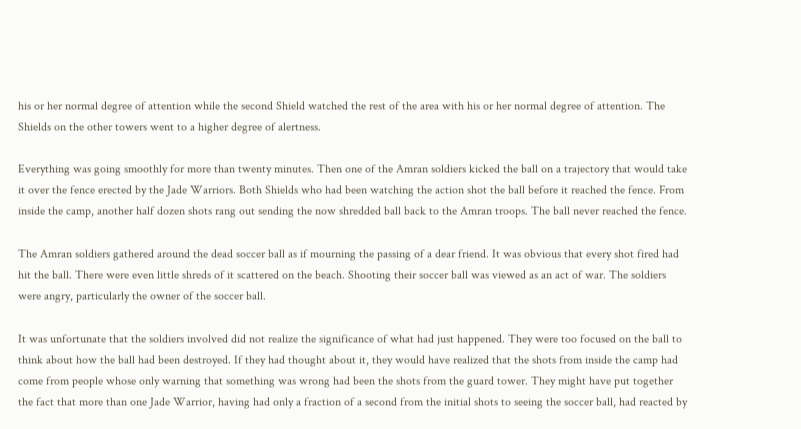his or her normal degree of attention while the second Shield watched the rest of the area with his or her normal degree of attention. The Shields on the other towers went to a higher degree of alertness.

Everything was going smoothly for more than twenty minutes. Then one of the Amran soldiers kicked the ball on a trajectory that would take it over the fence erected by the Jade Warriors. Both Shields who had been watching the action shot the ball before it reached the fence. From inside the camp, another half dozen shots rang out sending the now shredded ball back to the Amran troops. The ball never reached the fence.

The Amran soldiers gathered around the dead soccer ball as if mourning the passing of a dear friend. It was obvious that every shot fired had hit the ball. There were even little shreds of it scattered on the beach. Shooting their soccer ball was viewed as an act of war. The soldiers were angry, particularly the owner of the soccer ball.

It was unfortunate that the soldiers involved did not realize the significance of what had just happened. They were too focused on the ball to think about how the ball had been destroyed. If they had thought about it, they would have realized that the shots from inside the camp had come from people whose only warning that something was wrong had been the shots from the guard tower. They might have put together the fact that more than one Jade Warrior, having had only a fraction of a second from the initial shots to seeing the soccer ball, had reacted by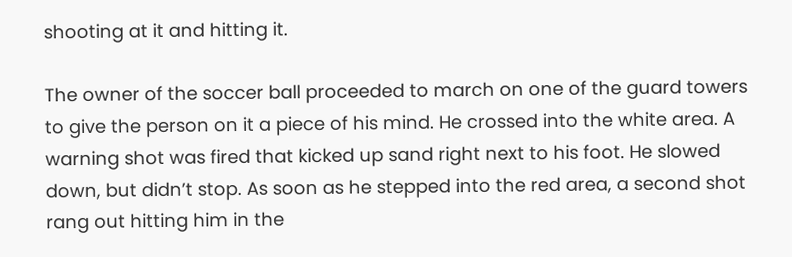shooting at it and hitting it.

The owner of the soccer ball proceeded to march on one of the guard towers to give the person on it a piece of his mind. He crossed into the white area. A warning shot was fired that kicked up sand right next to his foot. He slowed down, but didn’t stop. As soon as he stepped into the red area, a second shot rang out hitting him in the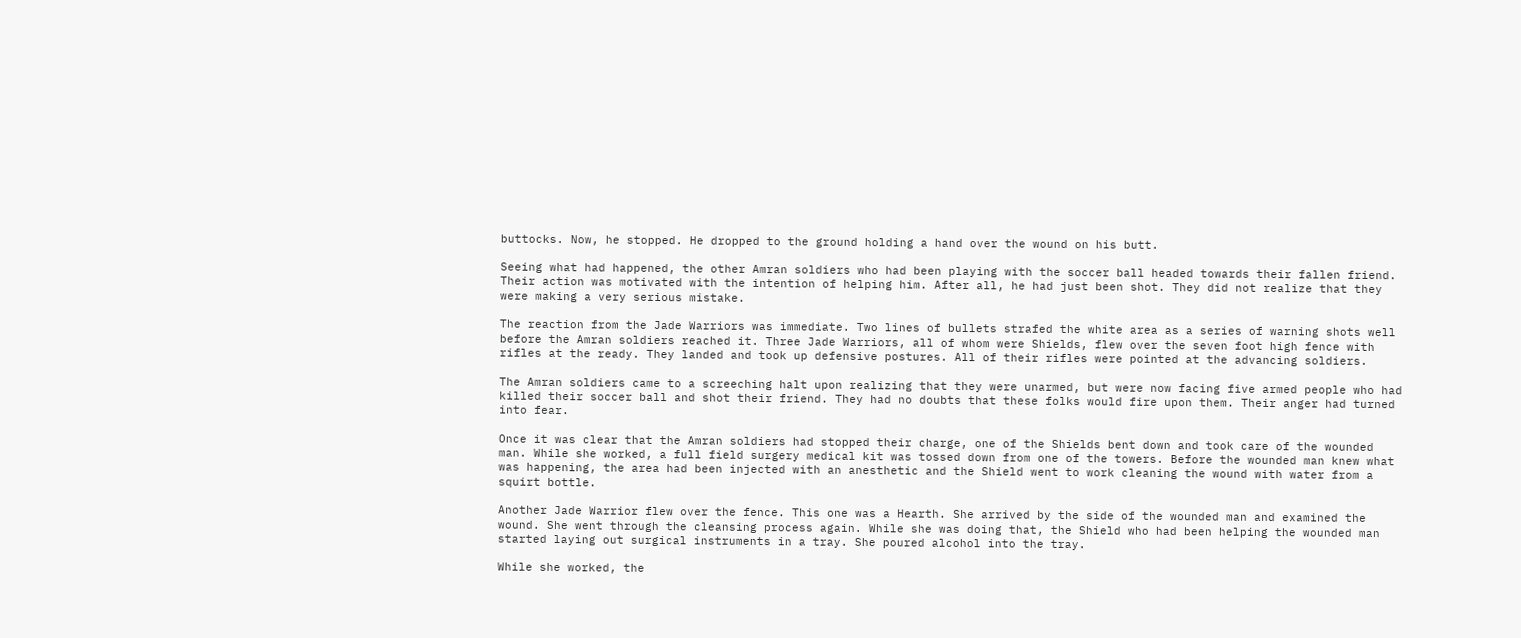buttocks. Now, he stopped. He dropped to the ground holding a hand over the wound on his butt.

Seeing what had happened, the other Amran soldiers who had been playing with the soccer ball headed towards their fallen friend. Their action was motivated with the intention of helping him. After all, he had just been shot. They did not realize that they were making a very serious mistake.

The reaction from the Jade Warriors was immediate. Two lines of bullets strafed the white area as a series of warning shots well before the Amran soldiers reached it. Three Jade Warriors, all of whom were Shields, flew over the seven foot high fence with rifles at the ready. They landed and took up defensive postures. All of their rifles were pointed at the advancing soldiers.

The Amran soldiers came to a screeching halt upon realizing that they were unarmed, but were now facing five armed people who had killed their soccer ball and shot their friend. They had no doubts that these folks would fire upon them. Their anger had turned into fear.

Once it was clear that the Amran soldiers had stopped their charge, one of the Shields bent down and took care of the wounded man. While she worked, a full field surgery medical kit was tossed down from one of the towers. Before the wounded man knew what was happening, the area had been injected with an anesthetic and the Shield went to work cleaning the wound with water from a squirt bottle.

Another Jade Warrior flew over the fence. This one was a Hearth. She arrived by the side of the wounded man and examined the wound. She went through the cleansing process again. While she was doing that, the Shield who had been helping the wounded man started laying out surgical instruments in a tray. She poured alcohol into the tray.

While she worked, the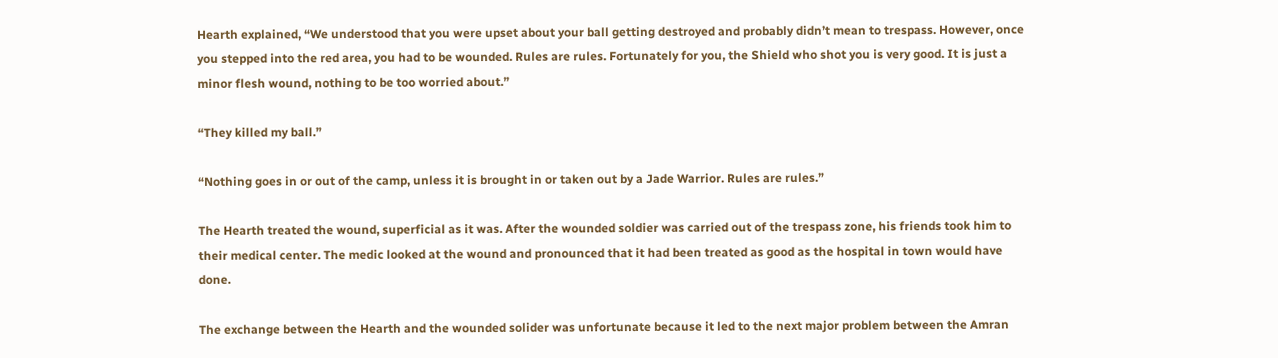Hearth explained, “We understood that you were upset about your ball getting destroyed and probably didn’t mean to trespass. However, once you stepped into the red area, you had to be wounded. Rules are rules. Fortunately for you, the Shield who shot you is very good. It is just a minor flesh wound, nothing to be too worried about.”

“They killed my ball.”

“Nothing goes in or out of the camp, unless it is brought in or taken out by a Jade Warrior. Rules are rules.”

The Hearth treated the wound, superficial as it was. After the wounded soldier was carried out of the trespass zone, his friends took him to their medical center. The medic looked at the wound and pronounced that it had been treated as good as the hospital in town would have done.

The exchange between the Hearth and the wounded solider was unfortunate because it led to the next major problem between the Amran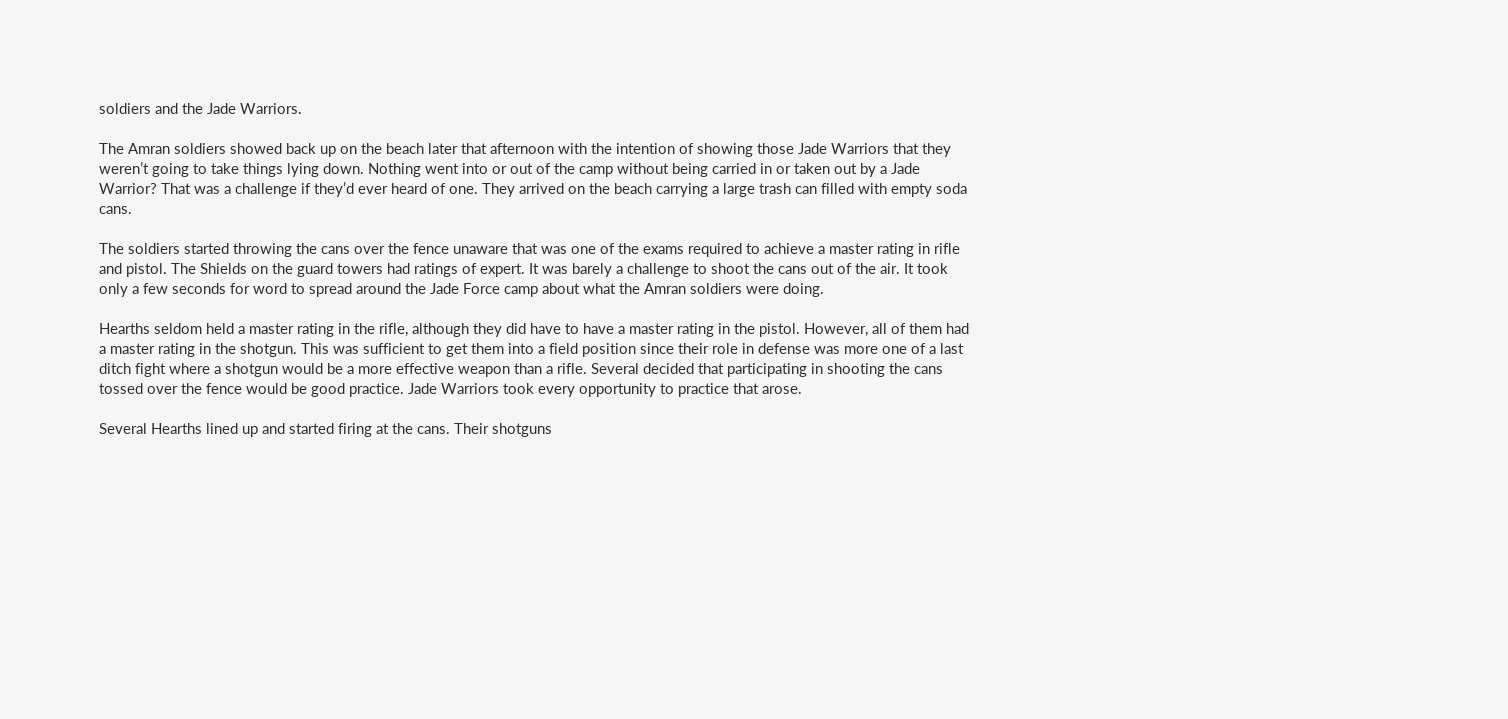soldiers and the Jade Warriors.

The Amran soldiers showed back up on the beach later that afternoon with the intention of showing those Jade Warriors that they weren’t going to take things lying down. Nothing went into or out of the camp without being carried in or taken out by a Jade Warrior? That was a challenge if they’d ever heard of one. They arrived on the beach carrying a large trash can filled with empty soda cans.

The soldiers started throwing the cans over the fence unaware that was one of the exams required to achieve a master rating in rifle and pistol. The Shields on the guard towers had ratings of expert. It was barely a challenge to shoot the cans out of the air. It took only a few seconds for word to spread around the Jade Force camp about what the Amran soldiers were doing.

Hearths seldom held a master rating in the rifle, although they did have to have a master rating in the pistol. However, all of them had a master rating in the shotgun. This was sufficient to get them into a field position since their role in defense was more one of a last ditch fight where a shotgun would be a more effective weapon than a rifle. Several decided that participating in shooting the cans tossed over the fence would be good practice. Jade Warriors took every opportunity to practice that arose.

Several Hearths lined up and started firing at the cans. Their shotguns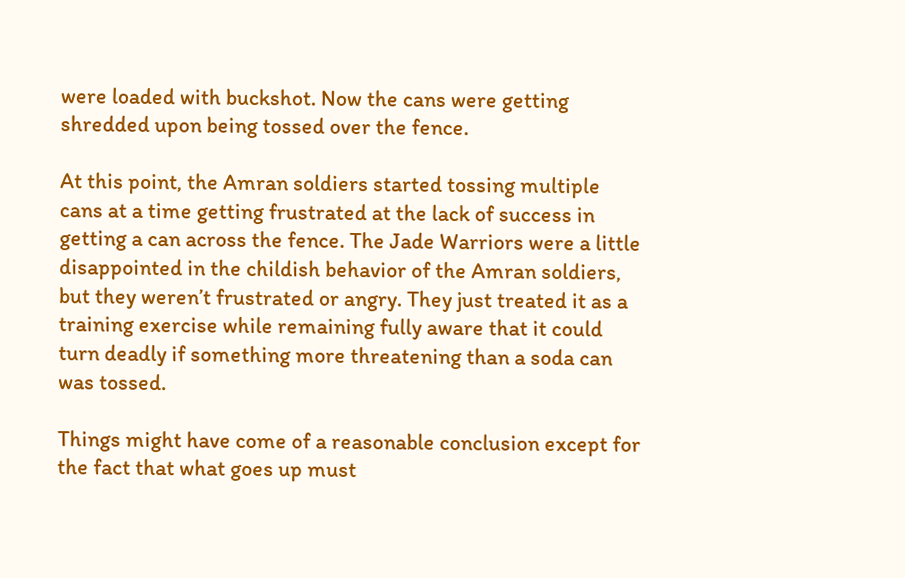were loaded with buckshot. Now the cans were getting shredded upon being tossed over the fence.

At this point, the Amran soldiers started tossing multiple cans at a time getting frustrated at the lack of success in getting a can across the fence. The Jade Warriors were a little disappointed in the childish behavior of the Amran soldiers, but they weren’t frustrated or angry. They just treated it as a training exercise while remaining fully aware that it could turn deadly if something more threatening than a soda can was tossed.

Things might have come of a reasonable conclusion except for the fact that what goes up must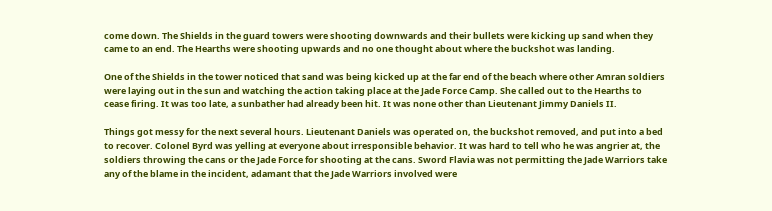come down. The Shields in the guard towers were shooting downwards and their bullets were kicking up sand when they came to an end. The Hearths were shooting upwards and no one thought about where the buckshot was landing.

One of the Shields in the tower noticed that sand was being kicked up at the far end of the beach where other Amran soldiers were laying out in the sun and watching the action taking place at the Jade Force Camp. She called out to the Hearths to cease firing. It was too late, a sunbather had already been hit. It was none other than Lieutenant Jimmy Daniels II.

Things got messy for the next several hours. Lieutenant Daniels was operated on, the buckshot removed, and put into a bed to recover. Colonel Byrd was yelling at everyone about irresponsible behavior. It was hard to tell who he was angrier at, the soldiers throwing the cans or the Jade Force for shooting at the cans. Sword Flavia was not permitting the Jade Warriors take any of the blame in the incident, adamant that the Jade Warriors involved were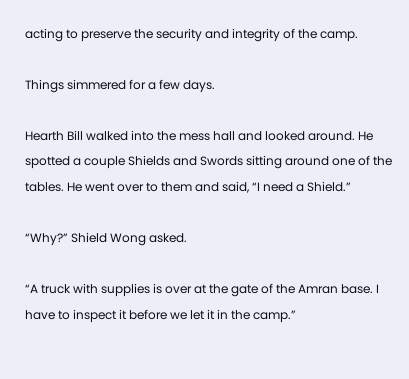acting to preserve the security and integrity of the camp.

Things simmered for a few days.

Hearth Bill walked into the mess hall and looked around. He spotted a couple Shields and Swords sitting around one of the tables. He went over to them and said, “I need a Shield.”

“Why?” Shield Wong asked.

“A truck with supplies is over at the gate of the Amran base. I have to inspect it before we let it in the camp.”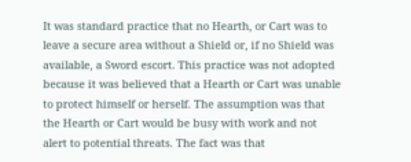It was standard practice that no Hearth, or Cart was to leave a secure area without a Shield or, if no Shield was available, a Sword escort. This practice was not adopted because it was believed that a Hearth or Cart was unable to protect himself or herself. The assumption was that the Hearth or Cart would be busy with work and not alert to potential threats. The fact was that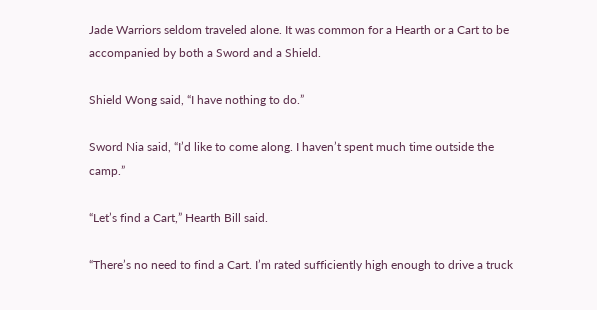Jade Warriors seldom traveled alone. It was common for a Hearth or a Cart to be accompanied by both a Sword and a Shield.

Shield Wong said, “I have nothing to do.”

Sword Nia said, “I’d like to come along. I haven’t spent much time outside the camp.”

“Let’s find a Cart,” Hearth Bill said.

“There’s no need to find a Cart. I’m rated sufficiently high enough to drive a truck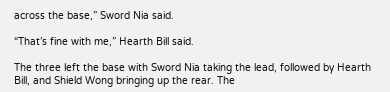across the base,” Sword Nia said.

“That’s fine with me,” Hearth Bill said.

The three left the base with Sword Nia taking the lead, followed by Hearth Bill, and Shield Wong bringing up the rear. The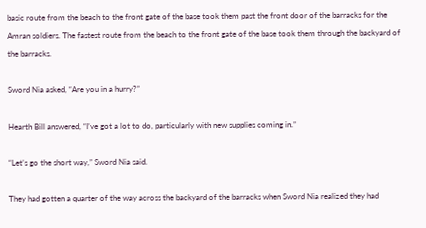basic route from the beach to the front gate of the base took them past the front door of the barracks for the Amran soldiers. The fastest route from the beach to the front gate of the base took them through the backyard of the barracks.

Sword Nia asked, “Are you in a hurry?”

Hearth Bill answered, “I’ve got a lot to do, particularly with new supplies coming in.”

“Let’s go the short way,” Sword Nia said.

They had gotten a quarter of the way across the backyard of the barracks when Sword Nia realized they had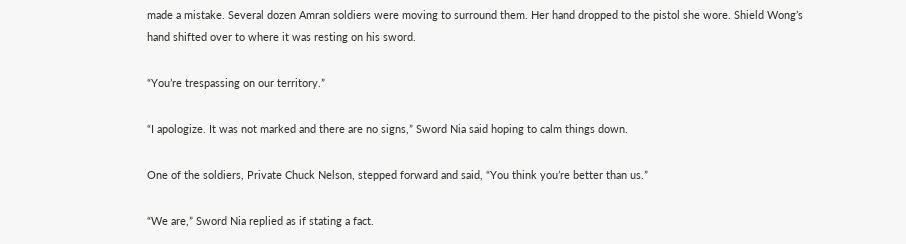made a mistake. Several dozen Amran soldiers were moving to surround them. Her hand dropped to the pistol she wore. Shield Wong’s hand shifted over to where it was resting on his sword.

“You’re trespassing on our territory.”

“I apologize. It was not marked and there are no signs,” Sword Nia said hoping to calm things down.

One of the soldiers, Private Chuck Nelson, stepped forward and said, “You think you’re better than us.”

“We are,” Sword Nia replied as if stating a fact.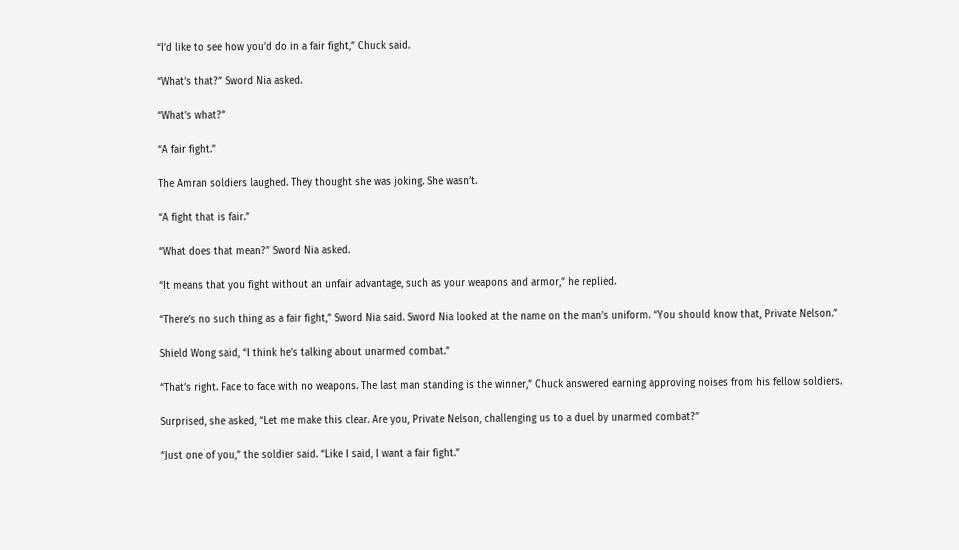“I’d like to see how you’d do in a fair fight,” Chuck said.

“What’s that?” Sword Nia asked.

“What’s what?”

“A fair fight.”

The Amran soldiers laughed. They thought she was joking. She wasn’t.

“A fight that is fair.”

“What does that mean?” Sword Nia asked.

“It means that you fight without an unfair advantage, such as your weapons and armor,” he replied.

“There’s no such thing as a fair fight,” Sword Nia said. Sword Nia looked at the name on the man’s uniform. “You should know that, Private Nelson.”

Shield Wong said, “I think he’s talking about unarmed combat.”

“That’s right. Face to face with no weapons. The last man standing is the winner,” Chuck answered earning approving noises from his fellow soldiers.

Surprised, she asked, “Let me make this clear. Are you, Private Nelson, challenging us to a duel by unarmed combat?”

“Just one of you,” the soldier said. “Like I said, I want a fair fight.”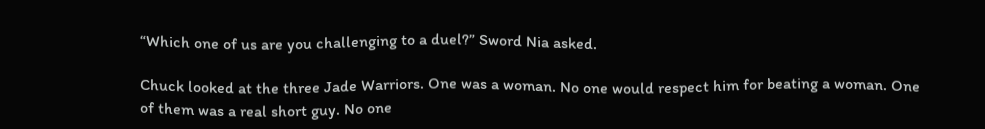“Which one of us are you challenging to a duel?” Sword Nia asked.

Chuck looked at the three Jade Warriors. One was a woman. No one would respect him for beating a woman. One of them was a real short guy. No one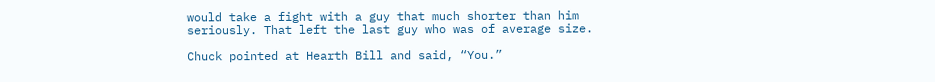would take a fight with a guy that much shorter than him seriously. That left the last guy who was of average size.

Chuck pointed at Hearth Bill and said, “You.”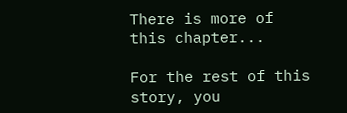There is more of this chapter...

For the rest of this story, you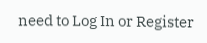need to Log In or Register